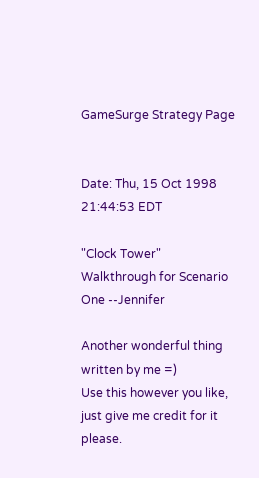GameSurge Strategy Page


Date: Thu, 15 Oct 1998 21:44:53 EDT

"Clock Tower"
Walkthrough for Scenario One --Jennifer

Another wonderful thing written by me =)
Use this however you like, just give me credit for it please.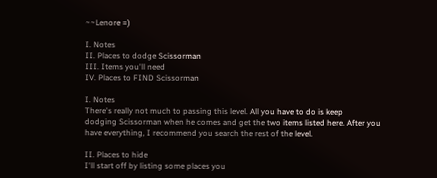~~Lenore =)

I. Notes
II. Places to dodge Scissorman
III. Items you'll need
IV. Places to FIND Scissorman

I. Notes
There's really not much to passing this level. All you have to do is keep
dodging Scissorman when he comes and get the two items listed here. After you
have everything, I recommend you search the rest of the level.

II. Places to hide
I'll start off by listing some places you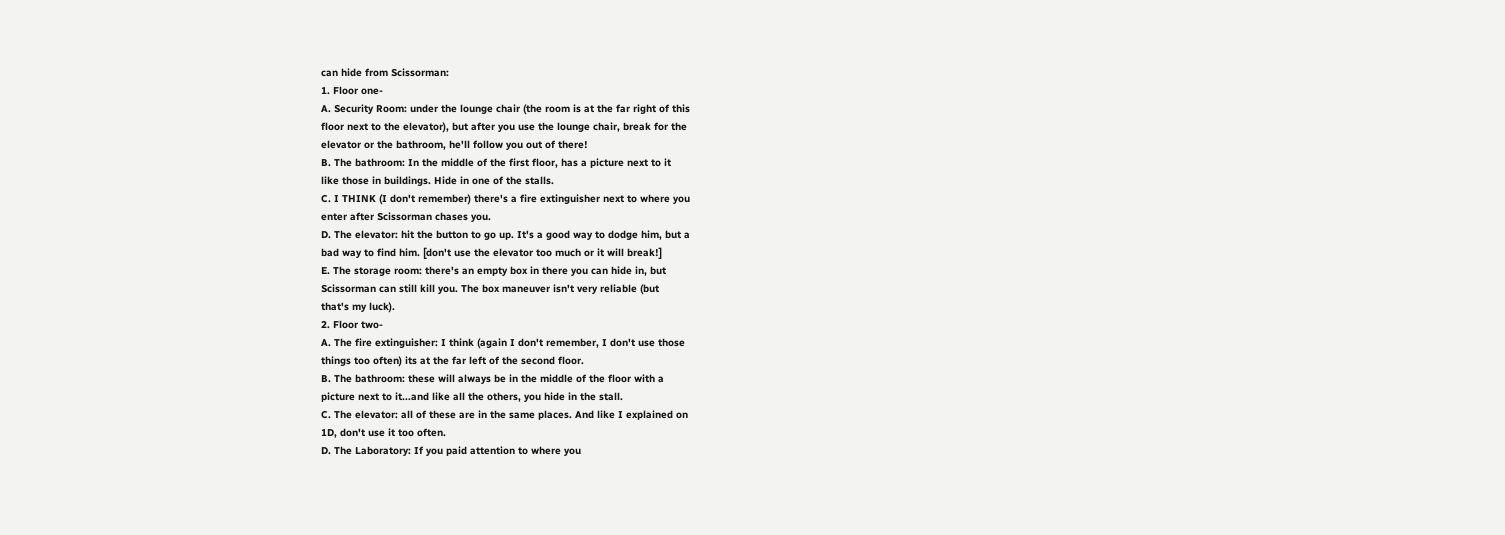can hide from Scissorman:
1. Floor one-
A. Security Room: under the lounge chair (the room is at the far right of this
floor next to the elevator), but after you use the lounge chair, break for the
elevator or the bathroom, he'll follow you out of there!
B. The bathroom: In the middle of the first floor, has a picture next to it
like those in buildings. Hide in one of the stalls.
C. I THINK (I don't remember) there's a fire extinguisher next to where you
enter after Scissorman chases you.
D. The elevator: hit the button to go up. It's a good way to dodge him, but a
bad way to find him. [don't use the elevator too much or it will break!]
E. The storage room: there's an empty box in there you can hide in, but
Scissorman can still kill you. The box maneuver isn't very reliable (but
that's my luck).
2. Floor two-
A. The fire extinguisher: I think (again I don't remember, I don't use those
things too often) its at the far left of the second floor.
B. The bathroom: these will always be in the middle of the floor with a
picture next to it...and like all the others, you hide in the stall.
C. The elevator: all of these are in the same places. And like I explained on
1D, don't use it too often.
D. The Laboratory: If you paid attention to where you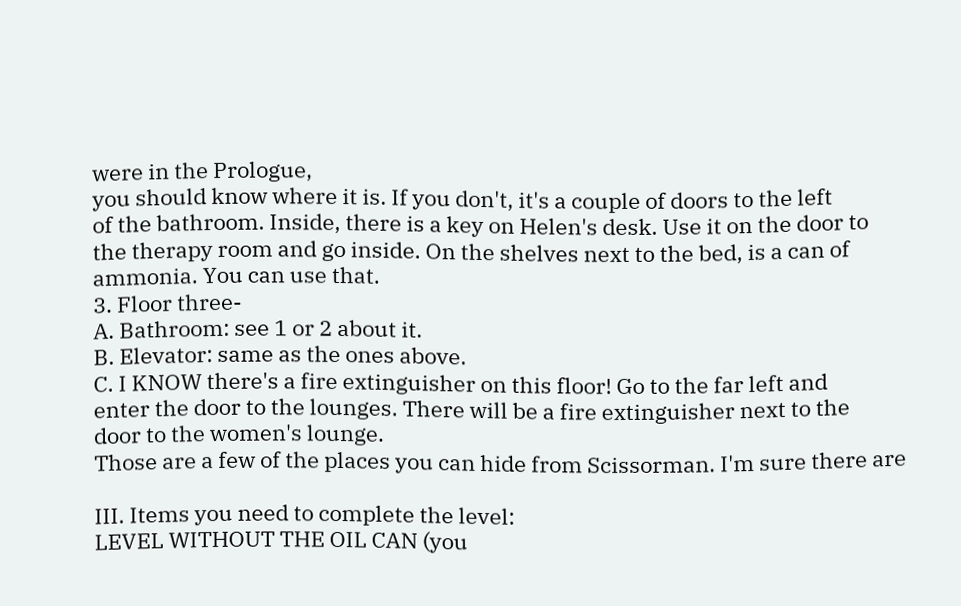were in the Prologue,
you should know where it is. If you don't, it's a couple of doors to the left
of the bathroom. Inside, there is a key on Helen's desk. Use it on the door to
the therapy room and go inside. On the shelves next to the bed, is a can of
ammonia. You can use that.
3. Floor three-
A. Bathroom: see 1 or 2 about it.
B. Elevator: same as the ones above.
C. I KNOW there's a fire extinguisher on this floor! Go to the far left and
enter the door to the lounges. There will be a fire extinguisher next to the
door to the women's lounge.
Those are a few of the places you can hide from Scissorman. I'm sure there are

III. Items you need to complete the level:
LEVEL WITHOUT THE OIL CAN (you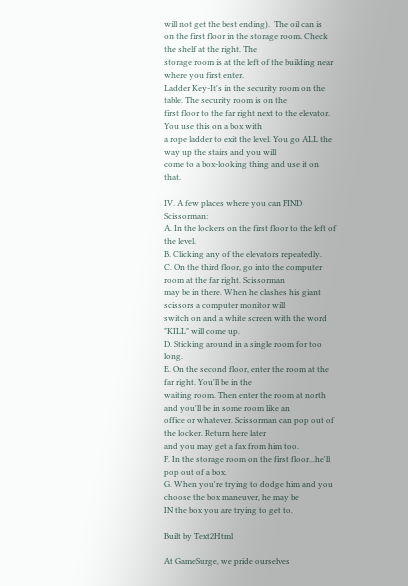will not get the best ending).  The oil can is
on the first floor in the storage room. Check the shelf at the right. The
storage room is at the left of the building near where you first enter.
Ladder Key-It's in the security room on the table. The security room is on the
first floor to the far right next to the elevator. You use this on a box with
a rope ladder to exit the level. You go ALL the way up the stairs and you will
come to a box-looking thing and use it on that.

IV. A few places where you can FIND Scissorman:
A. In the lockers on the first floor to the left of the level.
B. Clicking any of the elevators repeatedly.
C. On the third floor, go into the computer room at the far right. Scissorman
may be in there. When he clashes his giant scissors a computer monitor will
switch on and a white screen with the word "KILL" will come up.
D. Sticking around in a single room for too long.
E. On the second floor, enter the room at the far right. You'll be in the
waiting room. Then enter the room at north and you'll be in some room like an
office or whatever. Scissorman can pop out of the locker. Return here later
and you may get a fax from him too.
F. In the storage room on the first floor...he'll pop out of a box.
G. When you're trying to dodge him and you choose the box maneuver, he may be
IN the box you are trying to get to.

Built by Text2Html

At GameSurge, we pride ourselves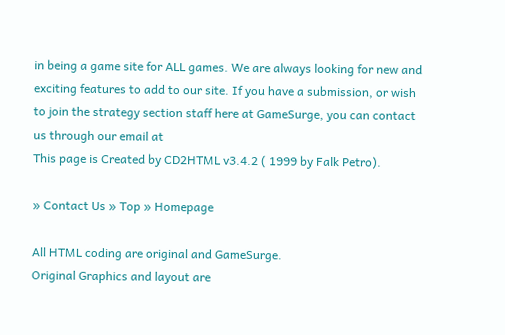in being a game site for ALL games. We are always looking for new and exciting features to add to our site. If you have a submission, or wish to join the strategy section staff here at GameSurge, you can contact us through our email at
This page is Created by CD2HTML v3.4.2 ( 1999 by Falk Petro).

» Contact Us » Top » Homepage

All HTML coding are original and GameSurge.
Original Graphics and layout are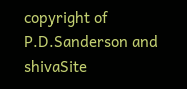copyright of P.D.Sanderson and shivaSite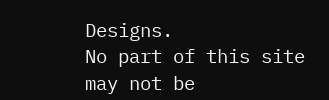Designs.
No part of this site may not be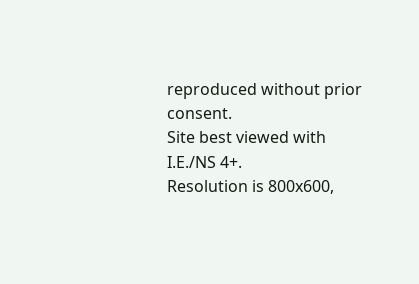reproduced without prior consent.
Site best viewed with I.E./NS 4+.
Resolution is 800x600,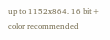up to 1152x864. 16 bit+ color recommended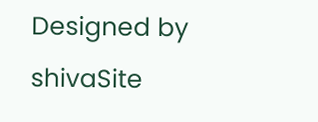Designed by shivaSite